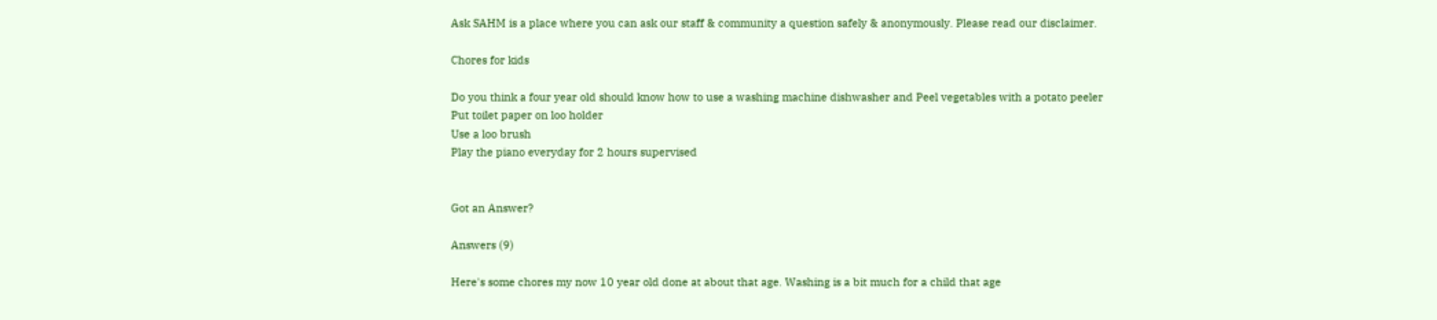Ask SAHM is a place where you can ask our staff & community a question safely & anonymously. Please read our disclaimer.

Chores for kids

Do you think a four year old should know how to use a washing machine dishwasher and Peel vegetables with a potato peeler
Put toilet paper on loo holder
Use a loo brush
Play the piano everyday for 2 hours supervised


Got an Answer?

Answers (9)

Here's some chores my now 10 year old done at about that age. Washing is a bit much for a child that age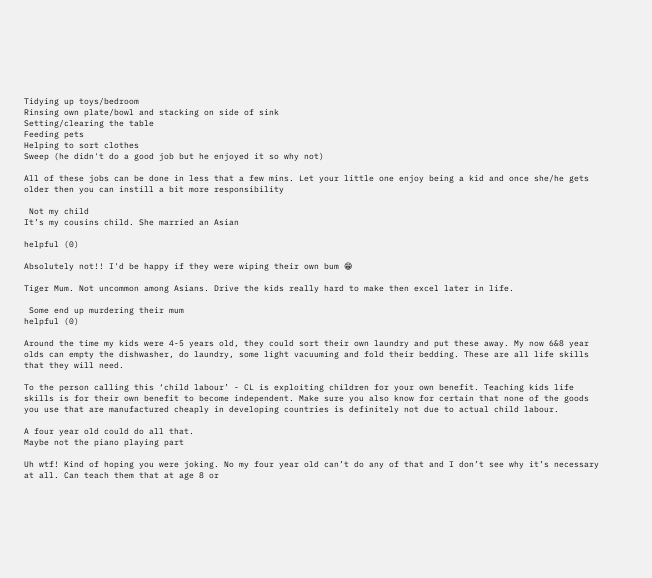Tidying up toys/bedroom
Rinsing own plate/bowl and stacking on side of sink
Setting/clearing the table
Feeding pets
Helping to sort clothes
Sweep (he didn't do a good job but he enjoyed it so why not)

All of these jobs can be done in less that a few mins. Let your little one enjoy being a kid and once she/he gets older then you can instill a bit more responsibility

 Not my child
It’s my cousins child. She married an Asian

helpful (0)

Absolutely not!! I'd be happy if they were wiping their own bum 😁

Tiger Mum. Not uncommon among Asians. Drive the kids really hard to make then excel later in life.

 Some end up murdering their mum
helpful (0)

Around the time my kids were 4-5 years old, they could sort their own laundry and put these away. My now 6&8 year olds can empty the dishwasher, do laundry, some light vacuuming and fold their bedding. These are all life skills that they will need.

To the person calling this ‘child labour’ - CL is exploiting children for your own benefit. Teaching kids life skills is for their own benefit to become independent. Make sure you also know for certain that none of the goods you use that are manufactured cheaply in developing countries is definitely not due to actual child labour.

A four year old could do all that.
Maybe not the piano playing part

Uh wtf! Kind of hoping you were joking. No my four year old can’t do any of that and I don’t see why it’s necessary at all. Can teach them that at age 8 or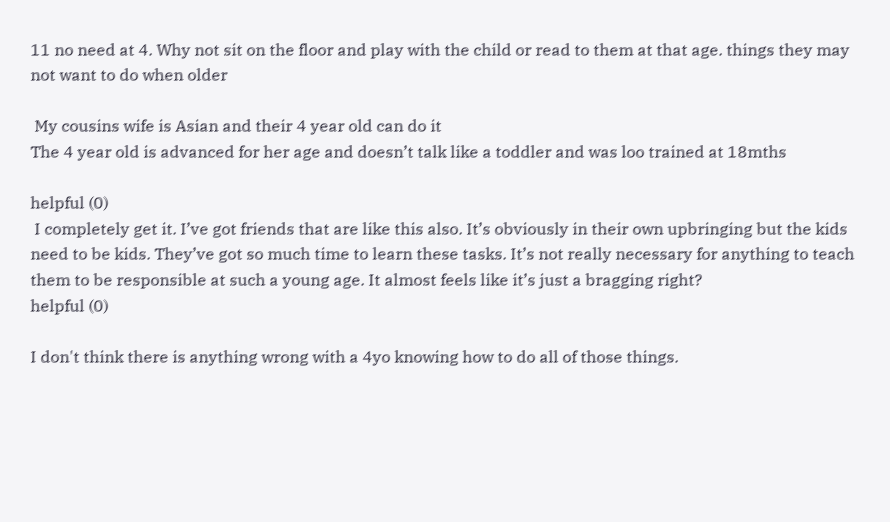11 no need at 4. Why not sit on the floor and play with the child or read to them at that age. things they may not want to do when older

 My cousins wife is Asian and their 4 year old can do it
The 4 year old is advanced for her age and doesn’t talk like a toddler and was loo trained at 18mths

helpful (0)
 I completely get it. I’ve got friends that are like this also. It’s obviously in their own upbringing but the kids need to be kids. They’ve got so much time to learn these tasks. It’s not really necessary for anything to teach them to be responsible at such a young age. It almost feels like it’s just a bragging right?
helpful (0)

I don't think there is anything wrong with a 4yo knowing how to do all of those things.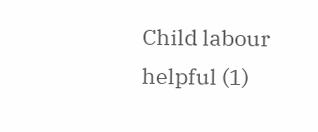Child labour
helpful (1)